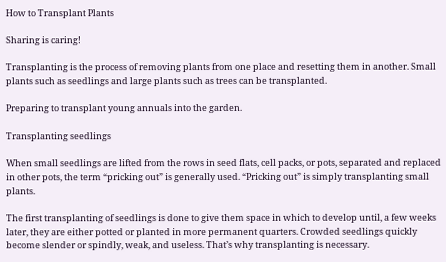How to Transplant Plants

Sharing is caring!

Transplanting is the process of removing plants from one place and resetting them in another. Small plants such as seedlings and large plants such as trees can be transplanted.

Preparing to transplant young annuals into the garden.

Transplanting seedlings

When small seedlings are lifted from the rows in seed flats, cell packs, or pots, separated and replaced in other pots, the term “pricking out” is generally used. “Pricking out” is simply transplanting small plants.

The first transplanting of seedlings is done to give them space in which to develop until, a few weeks later, they are either potted or planted in more permanent quarters. Crowded seedlings quickly become slender or spindly, weak, and useless. That’s why transplanting is necessary.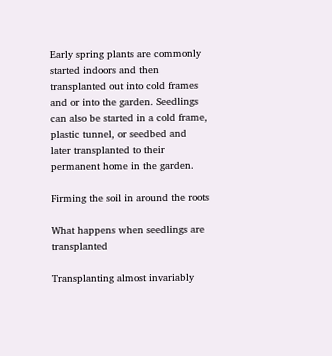Early spring plants are commonly started indoors and then transplanted out into cold frames and or into the garden. Seedlings can also be started in a cold frame, plastic tunnel, or seedbed and later transplanted to their permanent home in the garden.

Firming the soil in around the roots

What happens when seedlings are transplanted

Transplanting almost invariably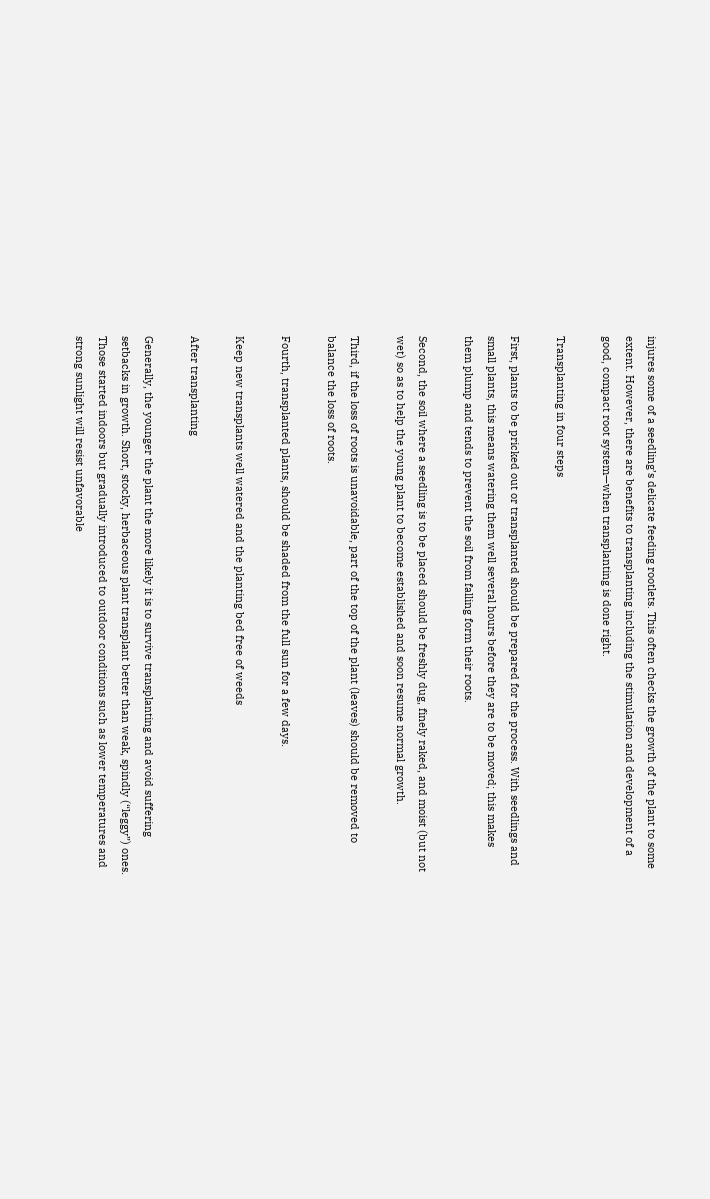injures some of a seedling’s delicate feeding rootlets. This often checks the growth of the plant to some extent. However, there are benefits to transplanting including the stimulation and development of a good, compact root system—when transplanting is done right.

Transplanting in four steps

First, plants to be pricked out or transplanted should be prepared for the process. With seedlings and small plants, this means watering them well several hours before they are to be moved; this makes them plump and tends to prevent the soil from falling form their roots.

Second, the soil where a seedling is to be placed should be freshly dug, finely raked, and moist (but not wet) so as to help the young plant to become established and soon resume normal growth.

Third, if the loss of roots is unavoidable, part of the top of the plant (leaves) should be removed to balance the loss of roots.

Fourth, transplanted plants, should be shaded from the full sun for a few days.

Keep new transplants well watered and the planting bed free of weeds

After transplanting

Generally, the younger the plant the more likely it is to survive transplanting and avoid suffering setbacks in growth. Short, stocky, herbaceous plant transplant better than weak, spindly (“leggy”) ones. Those started indoors but gradually introduced to outdoor conditions such as lower temperatures and strong sunlight will resist unfavorable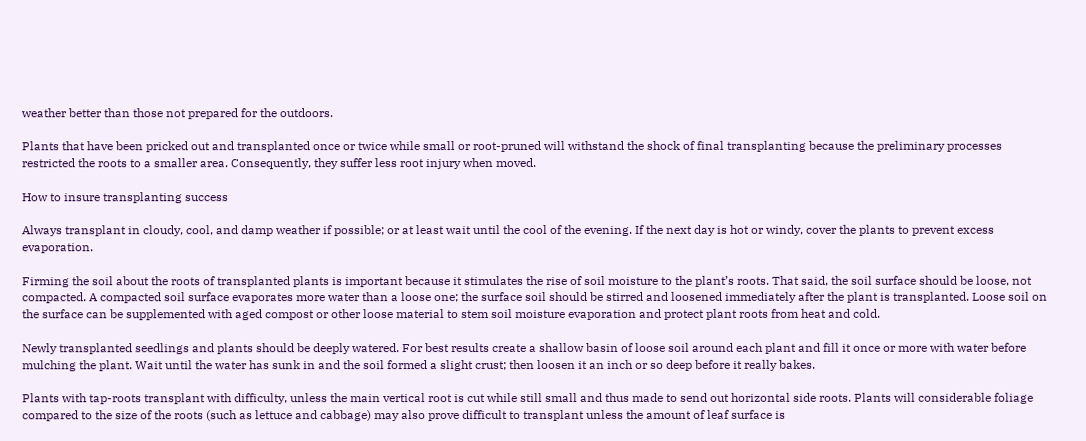weather better than those not prepared for the outdoors.

Plants that have been pricked out and transplanted once or twice while small or root-pruned will withstand the shock of final transplanting because the preliminary processes restricted the roots to a smaller area. Consequently, they suffer less root injury when moved.

How to insure transplanting success

Always transplant in cloudy, cool, and damp weather if possible; or at least wait until the cool of the evening. If the next day is hot or windy, cover the plants to prevent excess evaporation.

Firming the soil about the roots of transplanted plants is important because it stimulates the rise of soil moisture to the plant’s roots. That said, the soil surface should be loose, not compacted. A compacted soil surface evaporates more water than a loose one; the surface soil should be stirred and loosened immediately after the plant is transplanted. Loose soil on the surface can be supplemented with aged compost or other loose material to stem soil moisture evaporation and protect plant roots from heat and cold.

Newly transplanted seedlings and plants should be deeply watered. For best results create a shallow basin of loose soil around each plant and fill it once or more with water before mulching the plant. Wait until the water has sunk in and the soil formed a slight crust; then loosen it an inch or so deep before it really bakes.

Plants with tap-roots transplant with difficulty, unless the main vertical root is cut while still small and thus made to send out horizontal side roots. Plants will considerable foliage compared to the size of the roots (such as lettuce and cabbage) may also prove difficult to transplant unless the amount of leaf surface is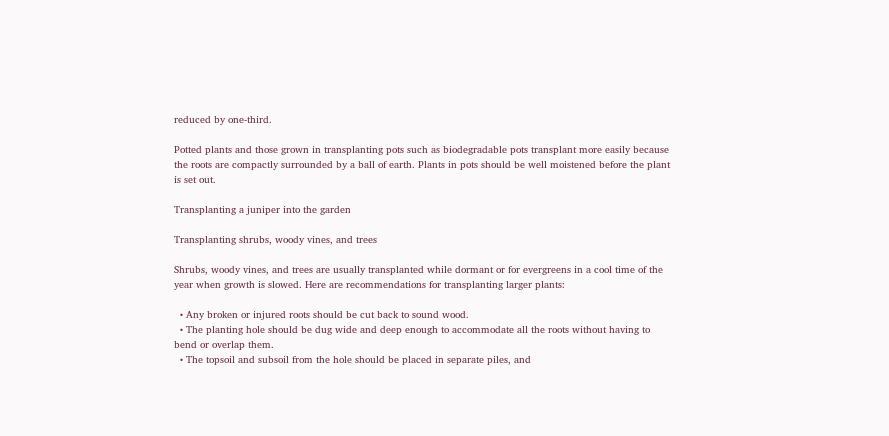reduced by one-third.

Potted plants and those grown in transplanting pots such as biodegradable pots transplant more easily because the roots are compactly surrounded by a ball of earth. Plants in pots should be well moistened before the plant is set out.

Transplanting a juniper into the garden

Transplanting shrubs, woody vines, and trees

Shrubs, woody vines, and trees are usually transplanted while dormant or for evergreens in a cool time of the year when growth is slowed. Here are recommendations for transplanting larger plants:

  • Any broken or injured roots should be cut back to sound wood.
  • The planting hole should be dug wide and deep enough to accommodate all the roots without having to bend or overlap them.
  • The topsoil and subsoil from the hole should be placed in separate piles, and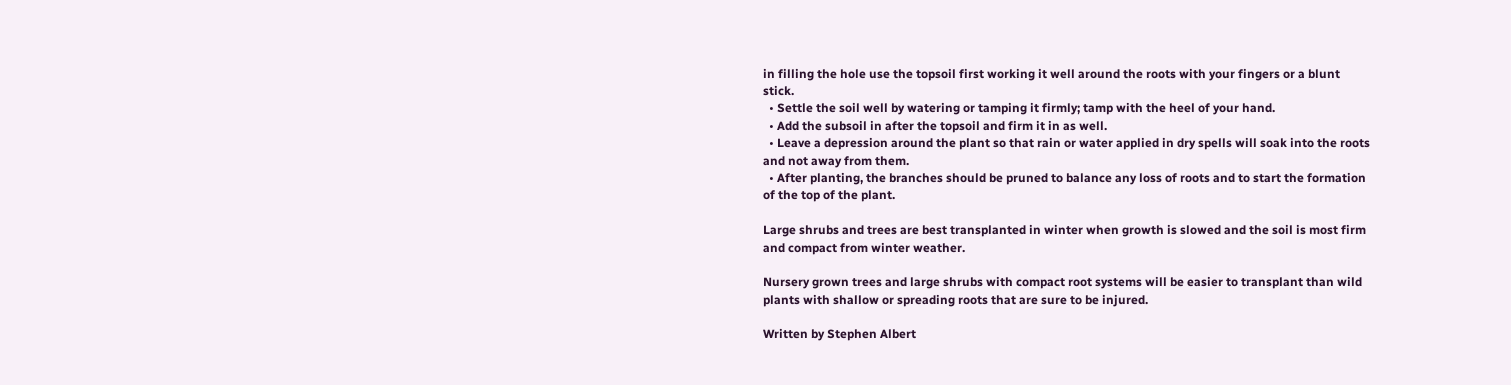in filling the hole use the topsoil first working it well around the roots with your fingers or a blunt stick.
  • Settle the soil well by watering or tamping it firmly; tamp with the heel of your hand.
  • Add the subsoil in after the topsoil and firm it in as well.
  • Leave a depression around the plant so that rain or water applied in dry spells will soak into the roots and not away from them.
  • After planting, the branches should be pruned to balance any loss of roots and to start the formation of the top of the plant.

Large shrubs and trees are best transplanted in winter when growth is slowed and the soil is most firm and compact from winter weather.

Nursery grown trees and large shrubs with compact root systems will be easier to transplant than wild plants with shallow or spreading roots that are sure to be injured.

Written by Stephen Albert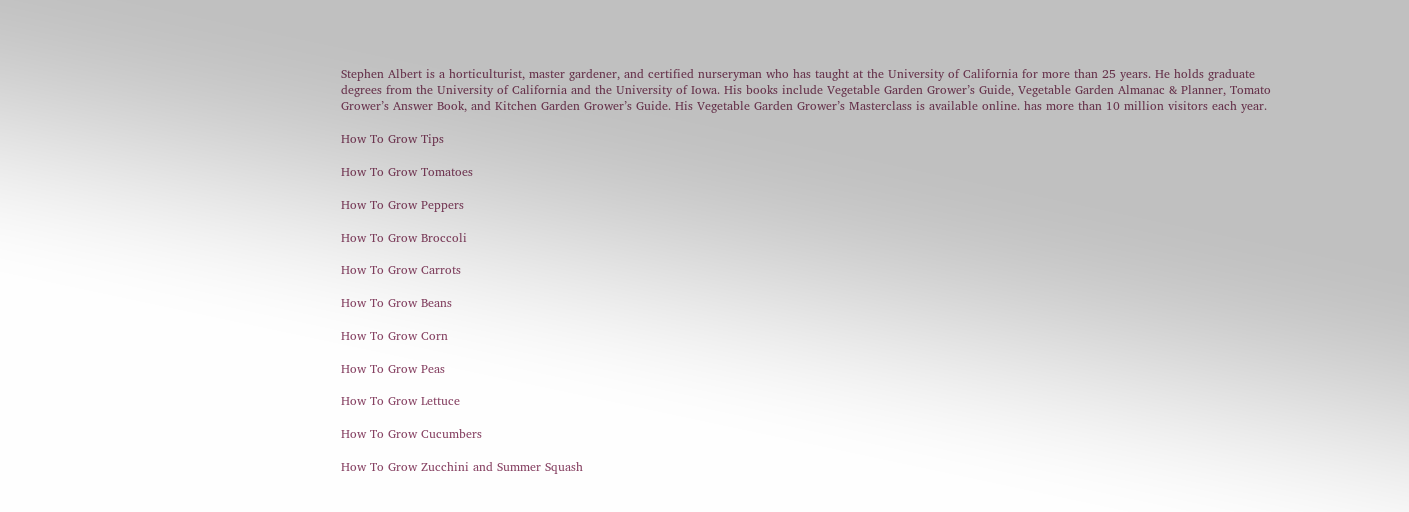Stephen Albert is a horticulturist, master gardener, and certified nurseryman who has taught at the University of California for more than 25 years. He holds graduate degrees from the University of California and the University of Iowa. His books include Vegetable Garden Grower’s Guide, Vegetable Garden Almanac & Planner, Tomato Grower’s Answer Book, and Kitchen Garden Grower’s Guide. His Vegetable Garden Grower’s Masterclass is available online. has more than 10 million visitors each year.

How To Grow Tips

How To Grow Tomatoes

How To Grow Peppers

How To Grow Broccoli

How To Grow Carrots

How To Grow Beans

How To Grow Corn

How To Grow Peas

How To Grow Lettuce

How To Grow Cucumbers

How To Grow Zucchini and Summer Squash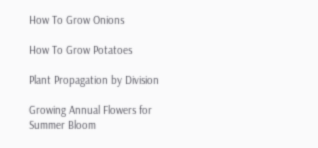How To Grow Onions

How To Grow Potatoes

Plant Propagation by Division

Growing Annual Flowers for Summer Bloom